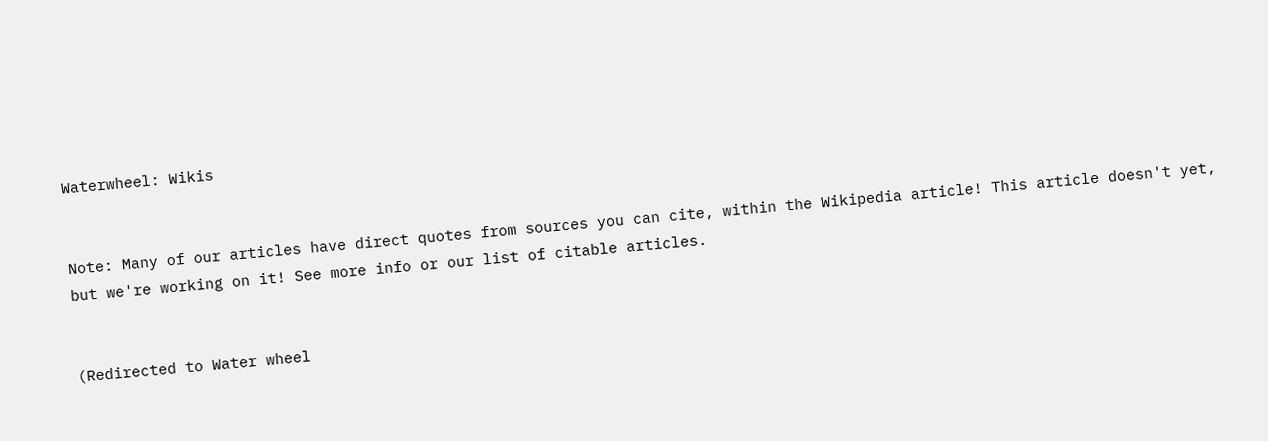Waterwheel: Wikis


Note: Many of our articles have direct quotes from sources you can cite, within the Wikipedia article! This article doesn't yet, but we're working on it! See more info or our list of citable articles.


(Redirected to Water wheel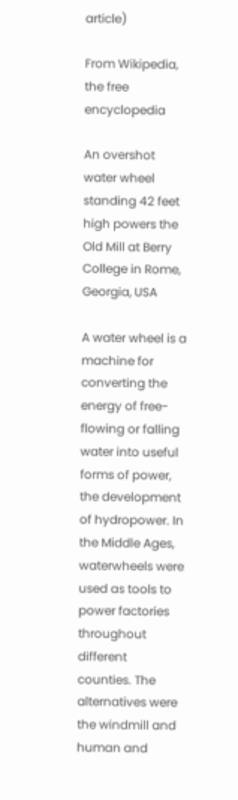article)

From Wikipedia, the free encyclopedia

An overshot water wheel standing 42 feet high powers the Old Mill at Berry College in Rome, Georgia, USA

A water wheel is a machine for converting the energy of free-flowing or falling water into useful forms of power, the development of hydropower. In the Middle Ages, waterwheels were used as tools to power factories throughout different counties. The alternatives were the windmill and human and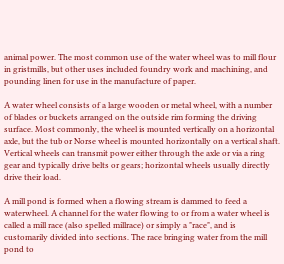animal power. The most common use of the water wheel was to mill flour in gristmills, but other uses included foundry work and machining, and pounding linen for use in the manufacture of paper.

A water wheel consists of a large wooden or metal wheel, with a number of blades or buckets arranged on the outside rim forming the driving surface. Most commonly, the wheel is mounted vertically on a horizontal axle, but the tub or Norse wheel is mounted horizontally on a vertical shaft. Vertical wheels can transmit power either through the axle or via a ring gear and typically drive belts or gears; horizontal wheels usually directly drive their load.

A mill pond is formed when a flowing stream is dammed to feed a waterwheel. A channel for the water flowing to or from a water wheel is called a mill race (also spelled millrace) or simply a "race", and is customarily divided into sections. The race bringing water from the mill pond to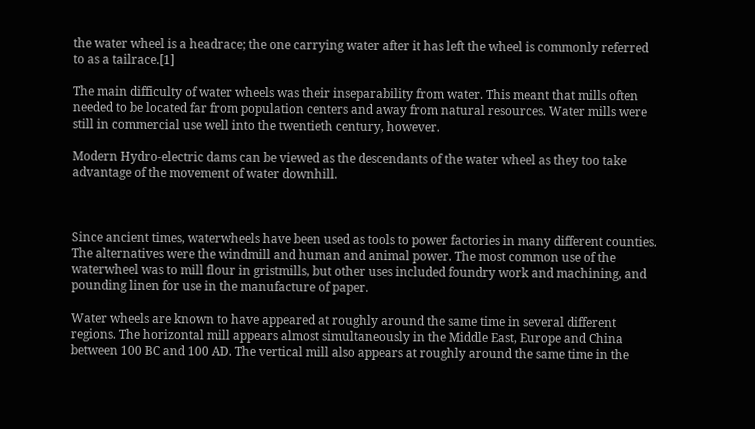the water wheel is a headrace; the one carrying water after it has left the wheel is commonly referred to as a tailrace.[1]

The main difficulty of water wheels was their inseparability from water. This meant that mills often needed to be located far from population centers and away from natural resources. Water mills were still in commercial use well into the twentieth century, however.

Modern Hydro-electric dams can be viewed as the descendants of the water wheel as they too take advantage of the movement of water downhill.



Since ancient times, waterwheels have been used as tools to power factories in many different counties. The alternatives were the windmill and human and animal power. The most common use of the waterwheel was to mill flour in gristmills, but other uses included foundry work and machining, and pounding linen for use in the manufacture of paper.

Water wheels are known to have appeared at roughly around the same time in several different regions. The horizontal mill appears almost simultaneously in the Middle East, Europe and China between 100 BC and 100 AD. The vertical mill also appears at roughly around the same time in the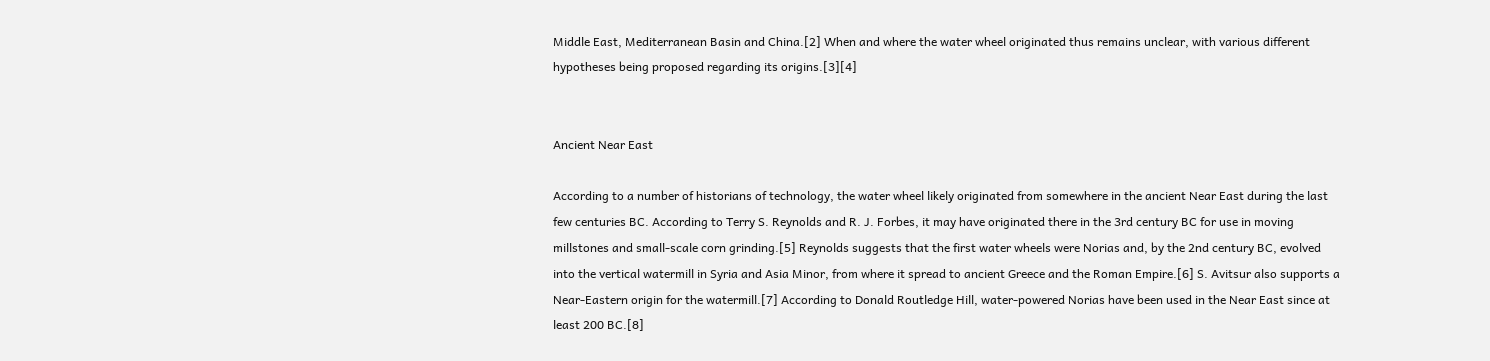Middle East, Mediterranean Basin and China.[2] When and where the water wheel originated thus remains unclear, with various different hypotheses being proposed regarding its origins.[3][4]


Ancient Near East

According to a number of historians of technology, the water wheel likely originated from somewhere in the ancient Near East during the last few centuries BC. According to Terry S. Reynolds and R. J. Forbes, it may have originated there in the 3rd century BC for use in moving millstones and small-scale corn grinding.[5] Reynolds suggests that the first water wheels were Norias and, by the 2nd century BC, evolved into the vertical watermill in Syria and Asia Minor, from where it spread to ancient Greece and the Roman Empire.[6] S. Avitsur also supports a Near-Eastern origin for the watermill.[7] According to Donald Routledge Hill, water-powered Norias have been used in the Near East since at least 200 BC.[8]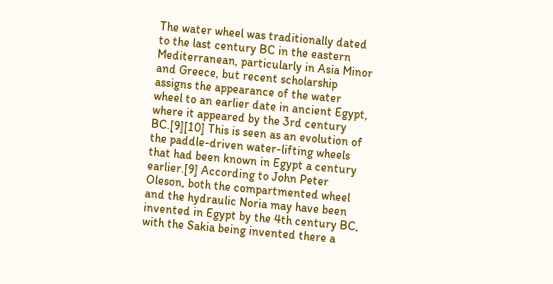The water wheel was traditionally dated to the last century BC in the eastern Mediterranean, particularly in Asia Minor and Greece, but recent scholarship assigns the appearance of the water wheel to an earlier date in ancient Egypt, where it appeared by the 3rd century BC.[9][10] This is seen as an evolution of the paddle-driven water-lifting wheels that had been known in Egypt a century earlier.[9] According to John Peter Oleson, both the compartmented wheel and the hydraulic Noria may have been invented in Egypt by the 4th century BC, with the Sakia being invented there a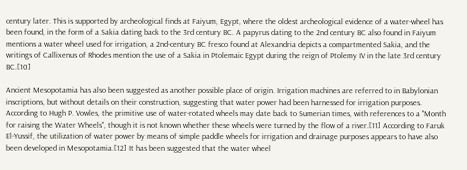century later. This is supported by archeological finds at Faiyum, Egypt, where the oldest archeological evidence of a water-wheel has been found, in the form of a Sakia dating back to the 3rd century BC. A papyrus dating to the 2nd century BC also found in Faiyum mentions a water wheel used for irrigation, a 2nd-century BC fresco found at Alexandria depicts a compartmented Sakia, and the writings of Callixenus of Rhodes mention the use of a Sakia in Ptolemaic Egypt during the reign of Ptolemy IV in the late 3rd century BC.[10]

Ancient Mesopotamia has also been suggested as another possible place of origin. Irrigation machines are referred to in Babylonian inscriptions, but without details on their construction, suggesting that water power had been harnessed for irrigation purposes. According to Hugh P. Vowles, the primitive use of water-rotated wheels may date back to Sumerian times, with references to a "Month for raising the Water Wheels", though it is not known whether these wheels were turned by the flow of a river.[11] According to Faruk El-Yussif, the utilization of water power by means of simple paddle wheels for irrigation and drainage purposes appears to have also been developed in Mesopotamia.[12] It has been suggested that the water wheel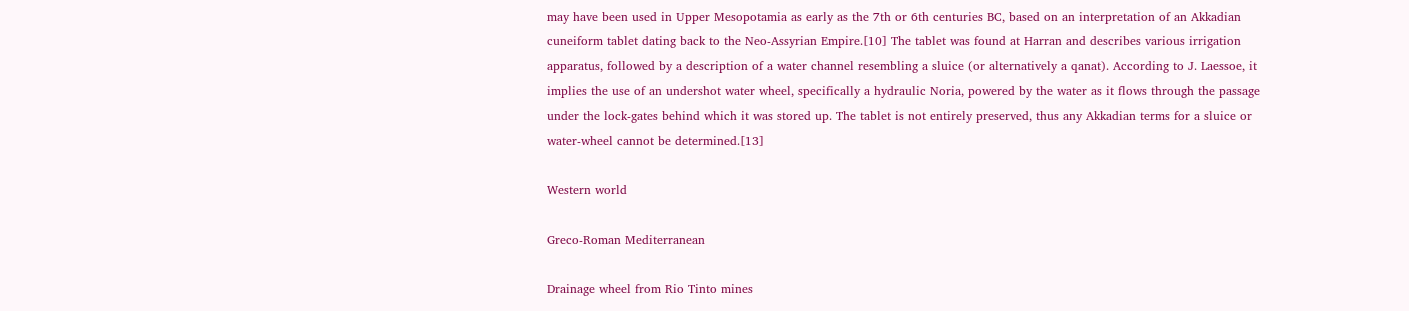may have been used in Upper Mesopotamia as early as the 7th or 6th centuries BC, based on an interpretation of an Akkadian cuneiform tablet dating back to the Neo-Assyrian Empire.[10] The tablet was found at Harran and describes various irrigation apparatus, followed by a description of a water channel resembling a sluice (or alternatively a qanat). According to J. Laessoe, it implies the use of an undershot water wheel, specifically a hydraulic Noria, powered by the water as it flows through the passage under the lock-gates behind which it was stored up. The tablet is not entirely preserved, thus any Akkadian terms for a sluice or water-wheel cannot be determined.[13]

Western world

Greco-Roman Mediterranean

Drainage wheel from Rio Tinto mines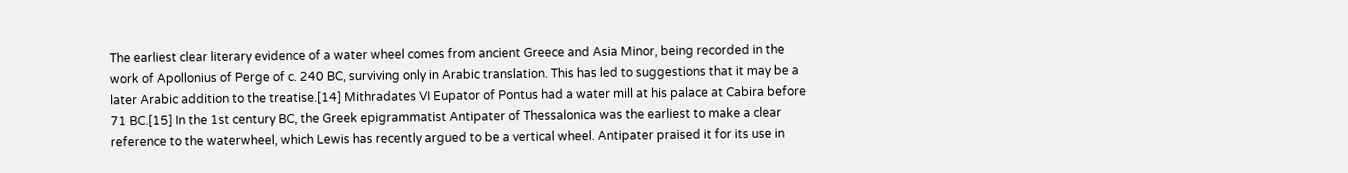The earliest clear literary evidence of a water wheel comes from ancient Greece and Asia Minor, being recorded in the work of Apollonius of Perge of c. 240 BC, surviving only in Arabic translation. This has led to suggestions that it may be a later Arabic addition to the treatise.[14] Mithradates VI Eupator of Pontus had a water mill at his palace at Cabira before 71 BC.[15] In the 1st century BC, the Greek epigrammatist Antipater of Thessalonica was the earliest to make a clear reference to the waterwheel, which Lewis has recently argued to be a vertical wheel. Antipater praised it for its use in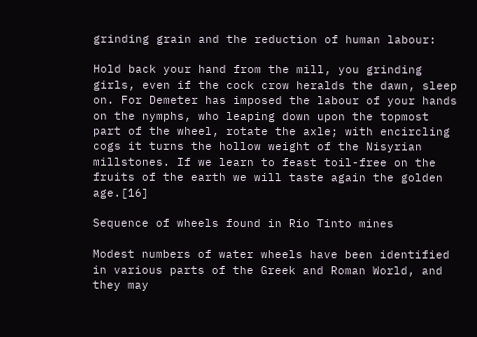grinding grain and the reduction of human labour:

Hold back your hand from the mill, you grinding girls, even if the cock crow heralds the dawn, sleep on. For Demeter has imposed the labour of your hands on the nymphs, who leaping down upon the topmost part of the wheel, rotate the axle; with encircling cogs it turns the hollow weight of the Nisyrian millstones. If we learn to feast toil-free on the fruits of the earth we will taste again the golden age.[16]

Sequence of wheels found in Rio Tinto mines

Modest numbers of water wheels have been identified in various parts of the Greek and Roman World, and they may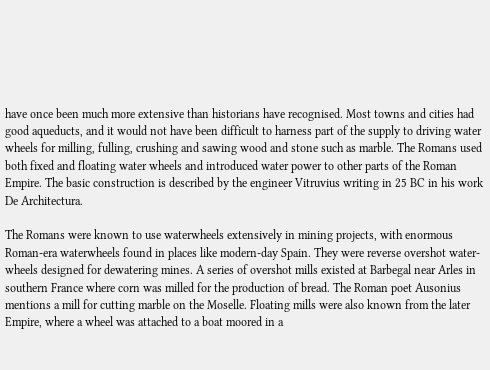have once been much more extensive than historians have recognised. Most towns and cities had good aqueducts, and it would not have been difficult to harness part of the supply to driving water wheels for milling, fulling, crushing and sawing wood and stone such as marble. The Romans used both fixed and floating water wheels and introduced water power to other parts of the Roman Empire. The basic construction is described by the engineer Vitruvius writing in 25 BC in his work De Architectura.

The Romans were known to use waterwheels extensively in mining projects, with enormous Roman-era waterwheels found in places like modern-day Spain. They were reverse overshot water-wheels designed for dewatering mines. A series of overshot mills existed at Barbegal near Arles in southern France where corn was milled for the production of bread. The Roman poet Ausonius mentions a mill for cutting marble on the Moselle. Floating mills were also known from the later Empire, where a wheel was attached to a boat moored in a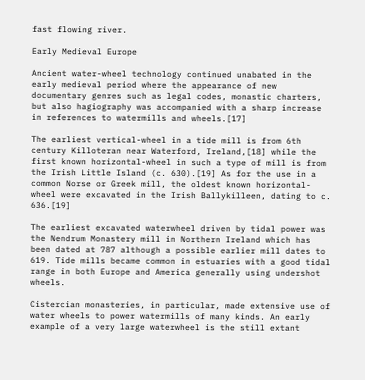fast flowing river.

Early Medieval Europe

Ancient water-wheel technology continued unabated in the early medieval period where the appearance of new documentary genres such as legal codes, monastic charters, but also hagiography was accompanied with a sharp increase in references to watermills and wheels.[17]

The earliest vertical-wheel in a tide mill is from 6th century Killoteran near Waterford, Ireland,[18] while the first known horizontal-wheel in such a type of mill is from the Irish Little Island (c. 630).[19] As for the use in a common Norse or Greek mill, the oldest known horizontal-wheel were excavated in the Irish Ballykilleen, dating to c. 636.[19]

The earliest excavated waterwheel driven by tidal power was the Nendrum Monastery mill in Northern Ireland which has been dated at 787 although a possible earlier mill dates to 619. Tide mills became common in estuaries with a good tidal range in both Europe and America generally using undershot wheels.

Cistercian monasteries, in particular, made extensive use of water wheels to power watermills of many kinds. An early example of a very large waterwheel is the still extant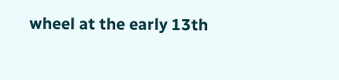wheel at the early 13th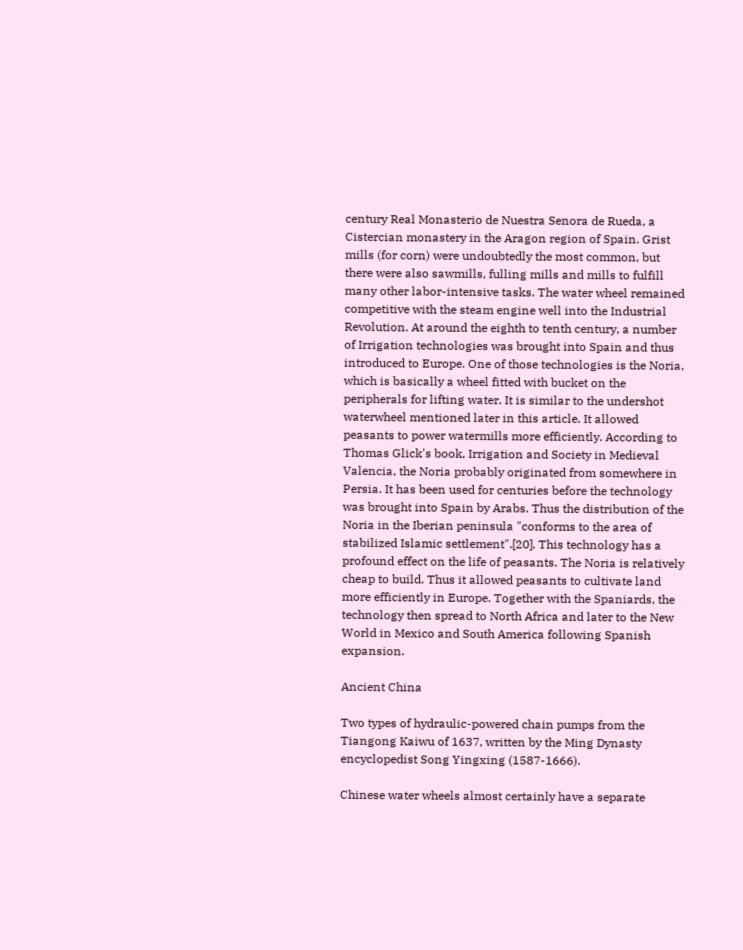century Real Monasterio de Nuestra Senora de Rueda, a Cistercian monastery in the Aragon region of Spain. Grist mills (for corn) were undoubtedly the most common, but there were also sawmills, fulling mills and mills to fulfill many other labor-intensive tasks. The water wheel remained competitive with the steam engine well into the Industrial Revolution. At around the eighth to tenth century, a number of Irrigation technologies was brought into Spain and thus introduced to Europe. One of those technologies is the Noria, which is basically a wheel fitted with bucket on the peripherals for lifting water. It is similar to the undershot waterwheel mentioned later in this article. It allowed peasants to power watermills more efficiently. According to Thomas Glick's book, Irrigation and Society in Medieval Valencia, the Noria probably originated from somewhere in Persia. It has been used for centuries before the technology was brought into Spain by Arabs. Thus the distribution of the Noria in the Iberian peninsula "conforms to the area of stabilized Islamic settlement".[20]. This technology has a profound effect on the life of peasants. The Noria is relatively cheap to build. Thus it allowed peasants to cultivate land more efficiently in Europe. Together with the Spaniards, the technology then spread to North Africa and later to the New World in Mexico and South America following Spanish expansion.

Ancient China

Two types of hydraulic-powered chain pumps from the Tiangong Kaiwu of 1637, written by the Ming Dynasty encyclopedist Song Yingxing (1587-1666).

Chinese water wheels almost certainly have a separate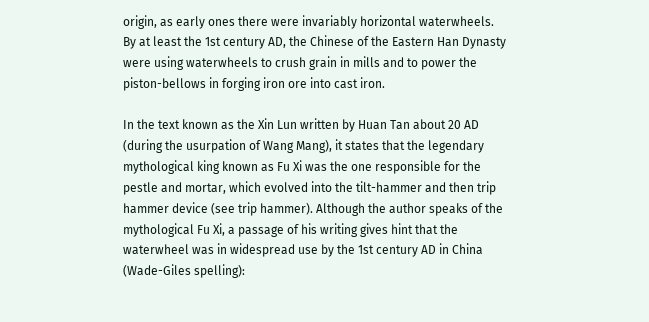origin, as early ones there were invariably horizontal waterwheels. By at least the 1st century AD, the Chinese of the Eastern Han Dynasty were using waterwheels to crush grain in mills and to power the piston-bellows in forging iron ore into cast iron.

In the text known as the Xin Lun written by Huan Tan about 20 AD (during the usurpation of Wang Mang), it states that the legendary mythological king known as Fu Xi was the one responsible for the pestle and mortar, which evolved into the tilt-hammer and then trip hammer device (see trip hammer). Although the author speaks of the mythological Fu Xi, a passage of his writing gives hint that the waterwheel was in widespread use by the 1st century AD in China (Wade-Giles spelling):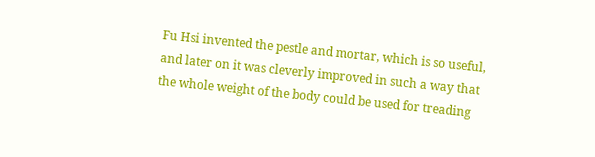Fu Hsi invented the pestle and mortar, which is so useful, and later on it was cleverly improved in such a way that the whole weight of the body could be used for treading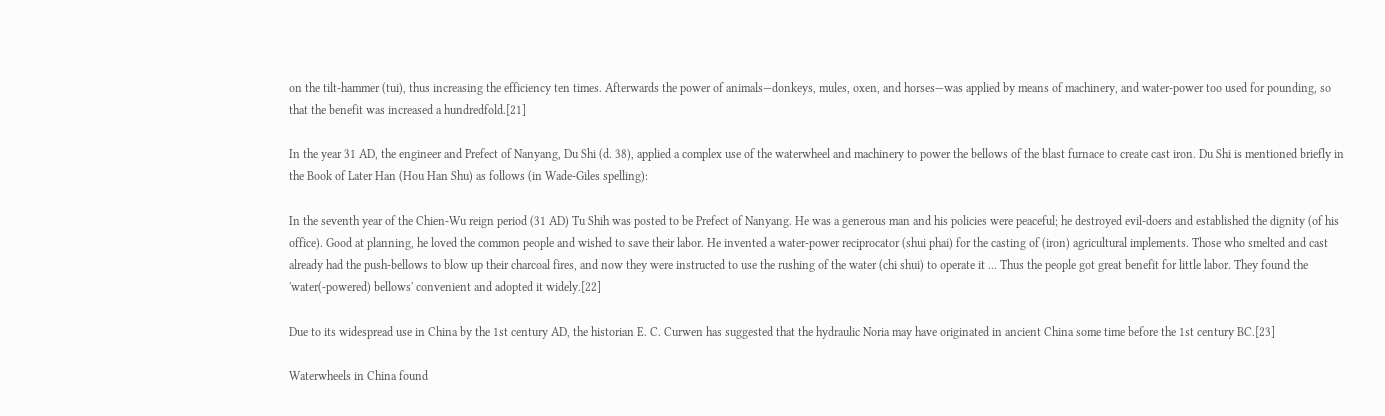on the tilt-hammer (tui), thus increasing the efficiency ten times. Afterwards the power of animals—donkeys, mules, oxen, and horses—was applied by means of machinery, and water-power too used for pounding, so that the benefit was increased a hundredfold.[21]

In the year 31 AD, the engineer and Prefect of Nanyang, Du Shi (d. 38), applied a complex use of the waterwheel and machinery to power the bellows of the blast furnace to create cast iron. Du Shi is mentioned briefly in the Book of Later Han (Hou Han Shu) as follows (in Wade-Giles spelling):

In the seventh year of the Chien-Wu reign period (31 AD) Tu Shih was posted to be Prefect of Nanyang. He was a generous man and his policies were peaceful; he destroyed evil-doers and established the dignity (of his office). Good at planning, he loved the common people and wished to save their labor. He invented a water-power reciprocator (shui phai) for the casting of (iron) agricultural implements. Those who smelted and cast already had the push-bellows to blow up their charcoal fires, and now they were instructed to use the rushing of the water (chi shui) to operate it ... Thus the people got great benefit for little labor. They found the 'water(-powered) bellows' convenient and adopted it widely.[22]

Due to its widespread use in China by the 1st century AD, the historian E. C. Curwen has suggested that the hydraulic Noria may have originated in ancient China some time before the 1st century BC.[23]

Waterwheels in China found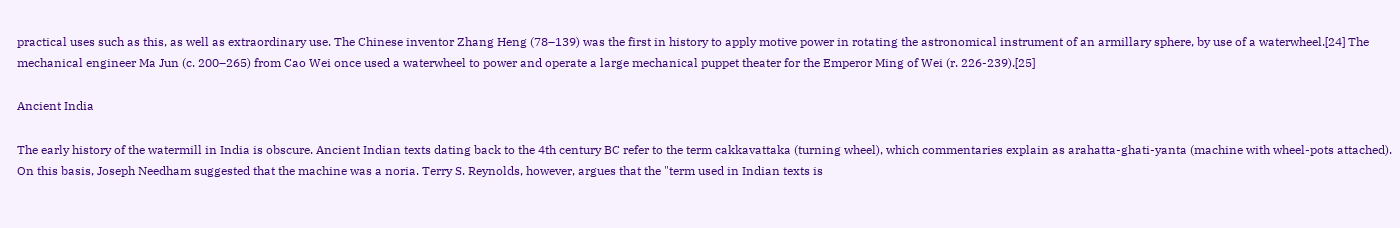practical uses such as this, as well as extraordinary use. The Chinese inventor Zhang Heng (78–139) was the first in history to apply motive power in rotating the astronomical instrument of an armillary sphere, by use of a waterwheel.[24] The mechanical engineer Ma Jun (c. 200–265) from Cao Wei once used a waterwheel to power and operate a large mechanical puppet theater for the Emperor Ming of Wei (r. 226-239).[25]

Ancient India

The early history of the watermill in India is obscure. Ancient Indian texts dating back to the 4th century BC refer to the term cakkavattaka (turning wheel), which commentaries explain as arahatta-ghati-yanta (machine with wheel-pots attached). On this basis, Joseph Needham suggested that the machine was a noria. Terry S. Reynolds, however, argues that the "term used in Indian texts is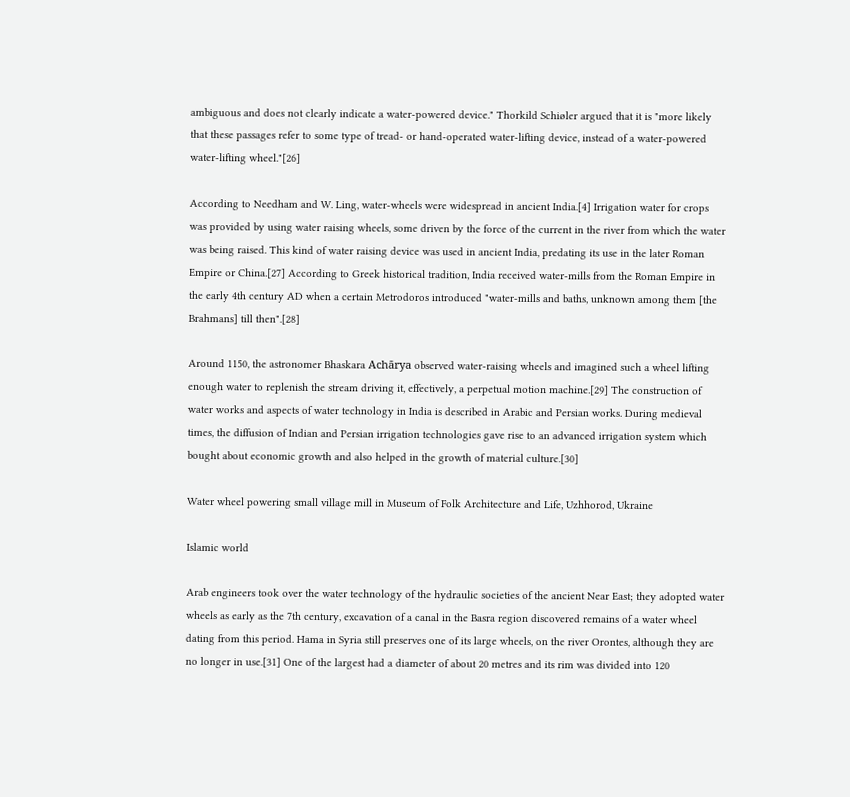ambiguous and does not clearly indicate a water-powered device." Thorkild Schiøler argued that it is "more likely that these passages refer to some type of tread- or hand-operated water-lifting device, instead of a water-powered water-lifting wheel."[26]

According to Needham and W. Ling, water-wheels were widespread in ancient India.[4] Irrigation water for crops was provided by using water raising wheels, some driven by the force of the current in the river from which the water was being raised. This kind of water raising device was used in ancient India, predating its use in the later Roman Empire or China.[27] According to Greek historical tradition, India received water-mills from the Roman Empire in the early 4th century AD when a certain Metrodoros introduced "water-mills and baths, unknown among them [the Brahmans] till then".[28]

Around 1150, the astronomer Bhaskara Achārya observed water-raising wheels and imagined such a wheel lifting enough water to replenish the stream driving it, effectively, a perpetual motion machine.[29] The construction of water works and aspects of water technology in India is described in Arabic and Persian works. During medieval times, the diffusion of Indian and Persian irrigation technologies gave rise to an advanced irrigation system which bought about economic growth and also helped in the growth of material culture.[30]

Water wheel powering small village mill in Museum of Folk Architecture and Life, Uzhhorod, Ukraine

Islamic world

Arab engineers took over the water technology of the hydraulic societies of the ancient Near East; they adopted water wheels as early as the 7th century, excavation of a canal in the Basra region discovered remains of a water wheel dating from this period. Hama in Syria still preserves one of its large wheels, on the river Orontes, although they are no longer in use.[31] One of the largest had a diameter of about 20 metres and its rim was divided into 120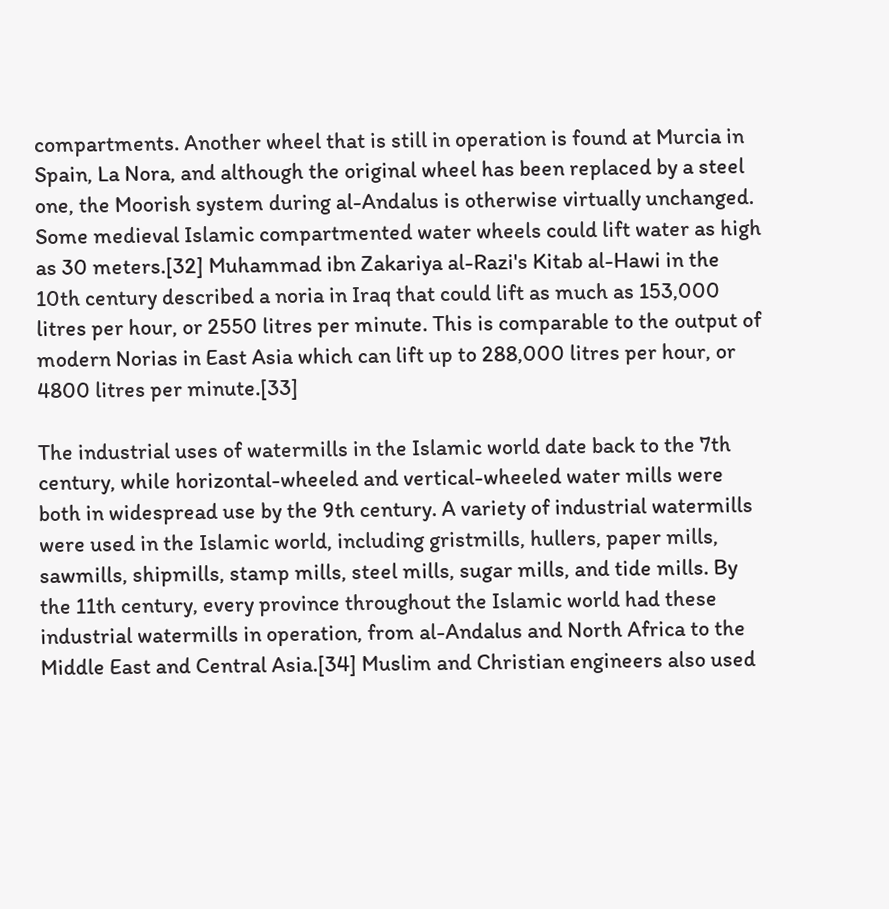compartments. Another wheel that is still in operation is found at Murcia in Spain, La Nora, and although the original wheel has been replaced by a steel one, the Moorish system during al-Andalus is otherwise virtually unchanged. Some medieval Islamic compartmented water wheels could lift water as high as 30 meters.[32] Muhammad ibn Zakariya al-Razi's Kitab al-Hawi in the 10th century described a noria in Iraq that could lift as much as 153,000 litres per hour, or 2550 litres per minute. This is comparable to the output of modern Norias in East Asia which can lift up to 288,000 litres per hour, or 4800 litres per minute.[33]

The industrial uses of watermills in the Islamic world date back to the 7th century, while horizontal-wheeled and vertical-wheeled water mills were both in widespread use by the 9th century. A variety of industrial watermills were used in the Islamic world, including gristmills, hullers, paper mills, sawmills, shipmills, stamp mills, steel mills, sugar mills, and tide mills. By the 11th century, every province throughout the Islamic world had these industrial watermills in operation, from al-Andalus and North Africa to the Middle East and Central Asia.[34] Muslim and Christian engineers also used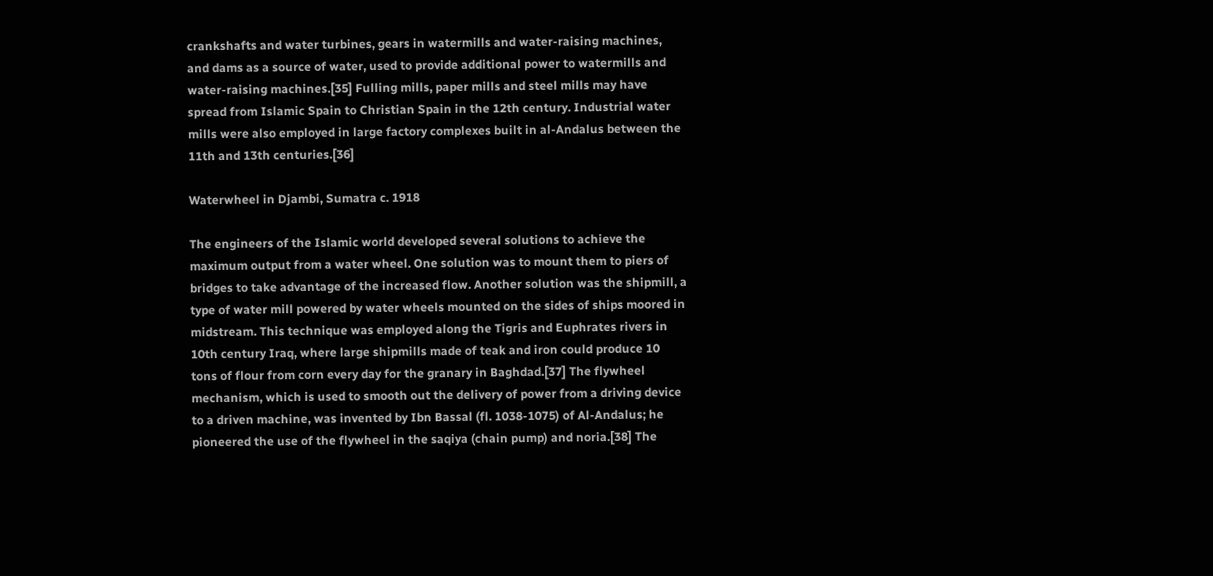crankshafts and water turbines, gears in watermills and water-raising machines, and dams as a source of water, used to provide additional power to watermills and water-raising machines.[35] Fulling mills, paper mills and steel mills may have spread from Islamic Spain to Christian Spain in the 12th century. Industrial water mills were also employed in large factory complexes built in al-Andalus between the 11th and 13th centuries.[36]

Waterwheel in Djambi, Sumatra c. 1918

The engineers of the Islamic world developed several solutions to achieve the maximum output from a water wheel. One solution was to mount them to piers of bridges to take advantage of the increased flow. Another solution was the shipmill, a type of water mill powered by water wheels mounted on the sides of ships moored in midstream. This technique was employed along the Tigris and Euphrates rivers in 10th century Iraq, where large shipmills made of teak and iron could produce 10 tons of flour from corn every day for the granary in Baghdad.[37] The flywheel mechanism, which is used to smooth out the delivery of power from a driving device to a driven machine, was invented by Ibn Bassal (fl. 1038-1075) of Al-Andalus; he pioneered the use of the flywheel in the saqiya (chain pump) and noria.[38] The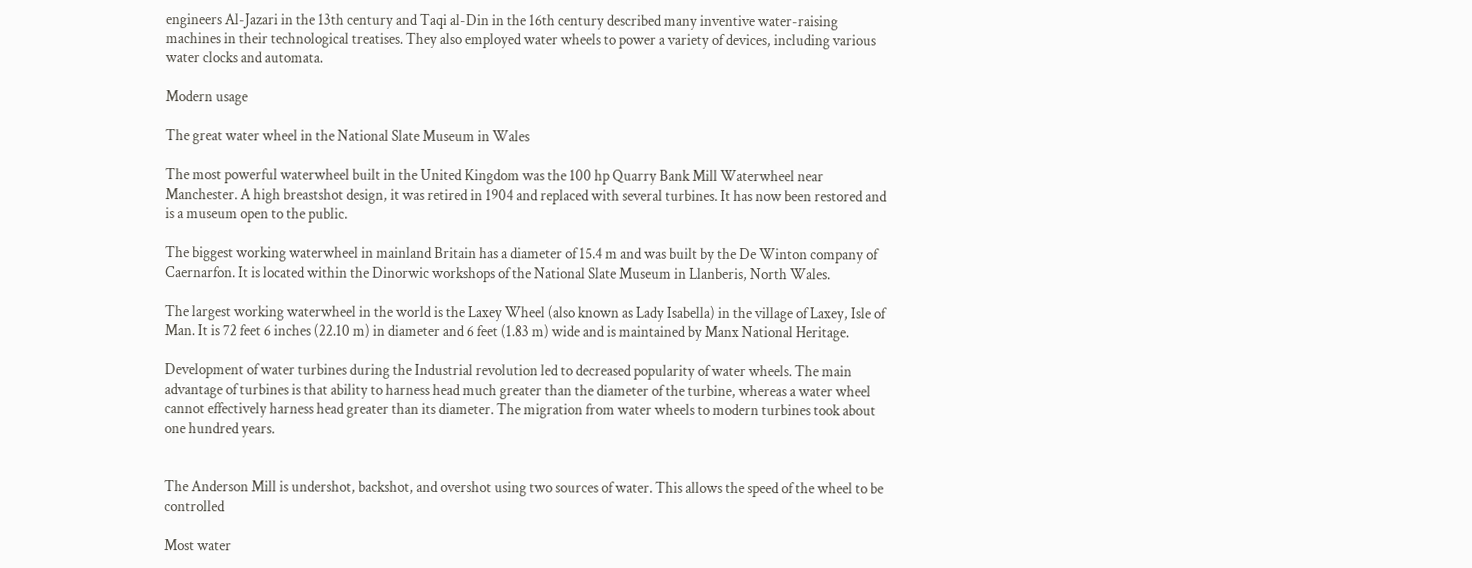engineers Al-Jazari in the 13th century and Taqi al-Din in the 16th century described many inventive water-raising machines in their technological treatises. They also employed water wheels to power a variety of devices, including various water clocks and automata.

Modern usage

The great water wheel in the National Slate Museum in Wales

The most powerful waterwheel built in the United Kingdom was the 100 hp Quarry Bank Mill Waterwheel near Manchester. A high breastshot design, it was retired in 1904 and replaced with several turbines. It has now been restored and is a museum open to the public.

The biggest working waterwheel in mainland Britain has a diameter of 15.4 m and was built by the De Winton company of Caernarfon. It is located within the Dinorwic workshops of the National Slate Museum in Llanberis, North Wales.

The largest working waterwheel in the world is the Laxey Wheel (also known as Lady Isabella) in the village of Laxey, Isle of Man. It is 72 feet 6 inches (22.10 m) in diameter and 6 feet (1.83 m) wide and is maintained by Manx National Heritage.

Development of water turbines during the Industrial revolution led to decreased popularity of water wheels. The main advantage of turbines is that ability to harness head much greater than the diameter of the turbine, whereas a water wheel cannot effectively harness head greater than its diameter. The migration from water wheels to modern turbines took about one hundred years.


The Anderson Mill is undershot, backshot, and overshot using two sources of water. This allows the speed of the wheel to be controlled

Most water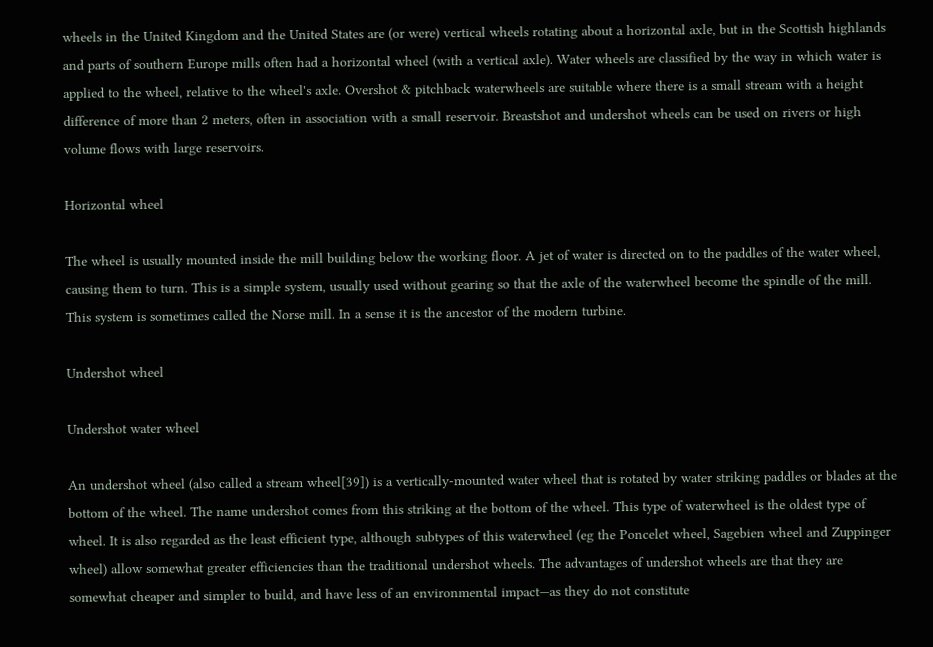wheels in the United Kingdom and the United States are (or were) vertical wheels rotating about a horizontal axle, but in the Scottish highlands and parts of southern Europe mills often had a horizontal wheel (with a vertical axle). Water wheels are classified by the way in which water is applied to the wheel, relative to the wheel's axle. Overshot & pitchback waterwheels are suitable where there is a small stream with a height difference of more than 2 meters, often in association with a small reservoir. Breastshot and undershot wheels can be used on rivers or high volume flows with large reservoirs.

Horizontal wheel

The wheel is usually mounted inside the mill building below the working floor. A jet of water is directed on to the paddles of the water wheel, causing them to turn. This is a simple system, usually used without gearing so that the axle of the waterwheel become the spindle of the mill. This system is sometimes called the Norse mill. In a sense it is the ancestor of the modern turbine.

Undershot wheel

Undershot water wheel

An undershot wheel (also called a stream wheel[39]) is a vertically-mounted water wheel that is rotated by water striking paddles or blades at the bottom of the wheel. The name undershot comes from this striking at the bottom of the wheel. This type of waterwheel is the oldest type of wheel. It is also regarded as the least efficient type, although subtypes of this waterwheel (eg the Poncelet wheel, Sagebien wheel and Zuppinger wheel) allow somewhat greater efficiencies than the traditional undershot wheels. The advantages of undershot wheels are that they are somewhat cheaper and simpler to build, and have less of an environmental impact—as they do not constitute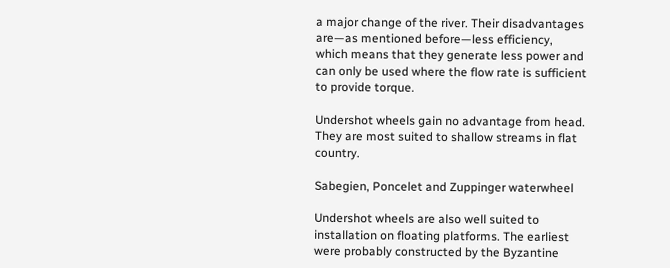a major change of the river. Their disadvantages are—as mentioned before—less efficiency, which means that they generate less power and can only be used where the flow rate is sufficient to provide torque.

Undershot wheels gain no advantage from head. They are most suited to shallow streams in flat country.

Sabegien, Poncelet and Zuppinger waterwheel

Undershot wheels are also well suited to installation on floating platforms. The earliest were probably constructed by the Byzantine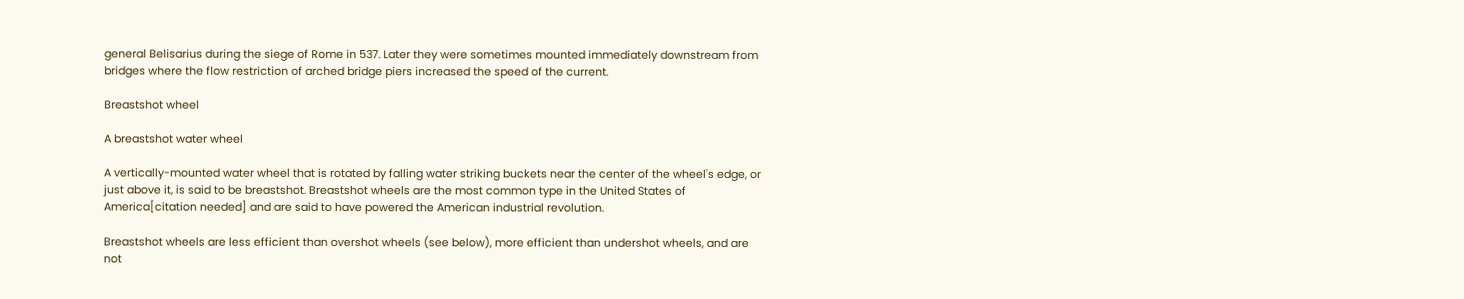general Belisarius during the siege of Rome in 537. Later they were sometimes mounted immediately downstream from bridges where the flow restriction of arched bridge piers increased the speed of the current.

Breastshot wheel

A breastshot water wheel

A vertically-mounted water wheel that is rotated by falling water striking buckets near the center of the wheel's edge, or just above it, is said to be breastshot. Breastshot wheels are the most common type in the United States of America[citation needed] and are said to have powered the American industrial revolution.

Breastshot wheels are less efficient than overshot wheels (see below), more efficient than undershot wheels, and are not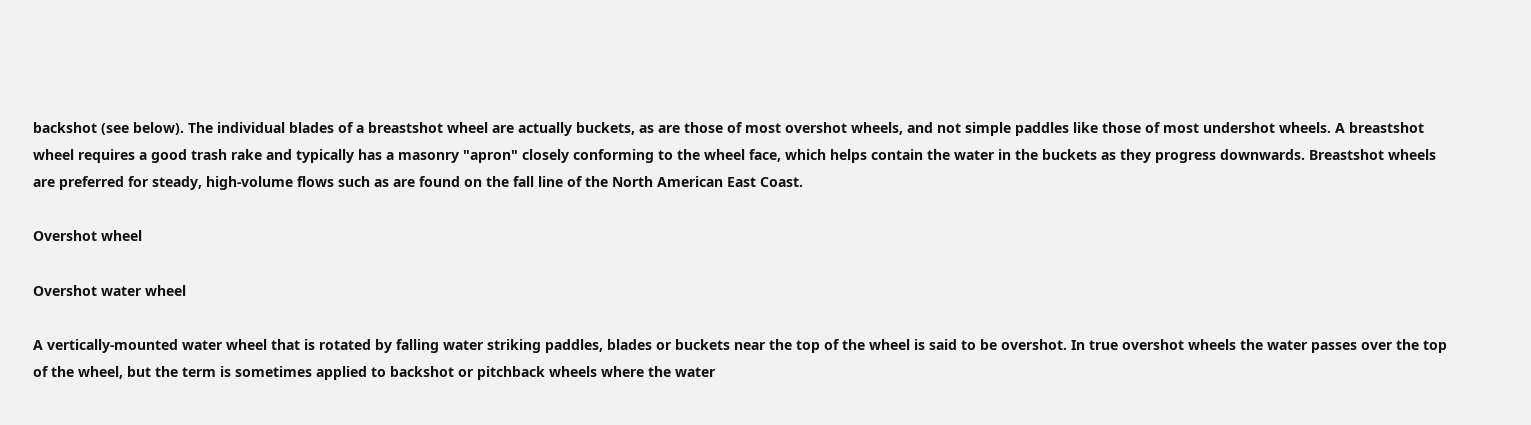backshot (see below). The individual blades of a breastshot wheel are actually buckets, as are those of most overshot wheels, and not simple paddles like those of most undershot wheels. A breastshot wheel requires a good trash rake and typically has a masonry "apron" closely conforming to the wheel face, which helps contain the water in the buckets as they progress downwards. Breastshot wheels are preferred for steady, high-volume flows such as are found on the fall line of the North American East Coast.

Overshot wheel

Overshot water wheel

A vertically-mounted water wheel that is rotated by falling water striking paddles, blades or buckets near the top of the wheel is said to be overshot. In true overshot wheels the water passes over the top of the wheel, but the term is sometimes applied to backshot or pitchback wheels where the water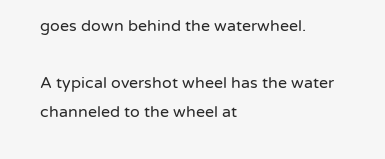goes down behind the waterwheel.

A typical overshot wheel has the water channeled to the wheel at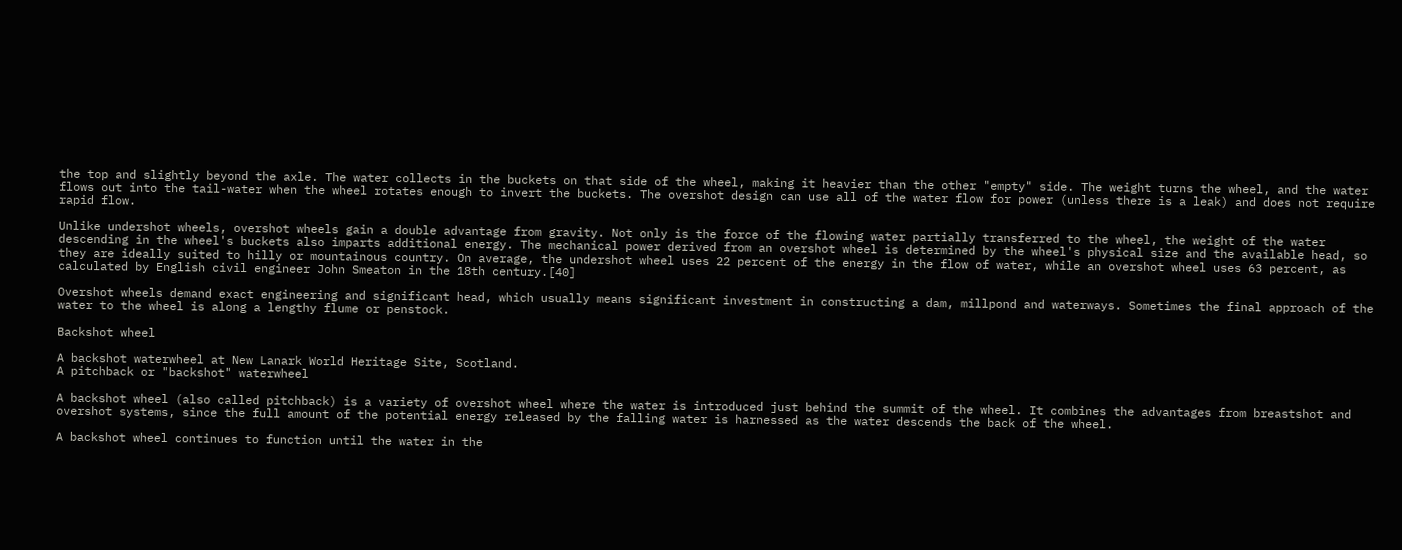the top and slightly beyond the axle. The water collects in the buckets on that side of the wheel, making it heavier than the other "empty" side. The weight turns the wheel, and the water flows out into the tail-water when the wheel rotates enough to invert the buckets. The overshot design can use all of the water flow for power (unless there is a leak) and does not require rapid flow.

Unlike undershot wheels, overshot wheels gain a double advantage from gravity. Not only is the force of the flowing water partially transferred to the wheel, the weight of the water descending in the wheel's buckets also imparts additional energy. The mechanical power derived from an overshot wheel is determined by the wheel's physical size and the available head, so they are ideally suited to hilly or mountainous country. On average, the undershot wheel uses 22 percent of the energy in the flow of water, while an overshot wheel uses 63 percent, as calculated by English civil engineer John Smeaton in the 18th century.[40]

Overshot wheels demand exact engineering and significant head, which usually means significant investment in constructing a dam, millpond and waterways. Sometimes the final approach of the water to the wheel is along a lengthy flume or penstock.

Backshot wheel

A backshot waterwheel at New Lanark World Heritage Site, Scotland.
A pitchback or "backshot" waterwheel

A backshot wheel (also called pitchback) is a variety of overshot wheel where the water is introduced just behind the summit of the wheel. It combines the advantages from breastshot and overshot systems, since the full amount of the potential energy released by the falling water is harnessed as the water descends the back of the wheel.

A backshot wheel continues to function until the water in the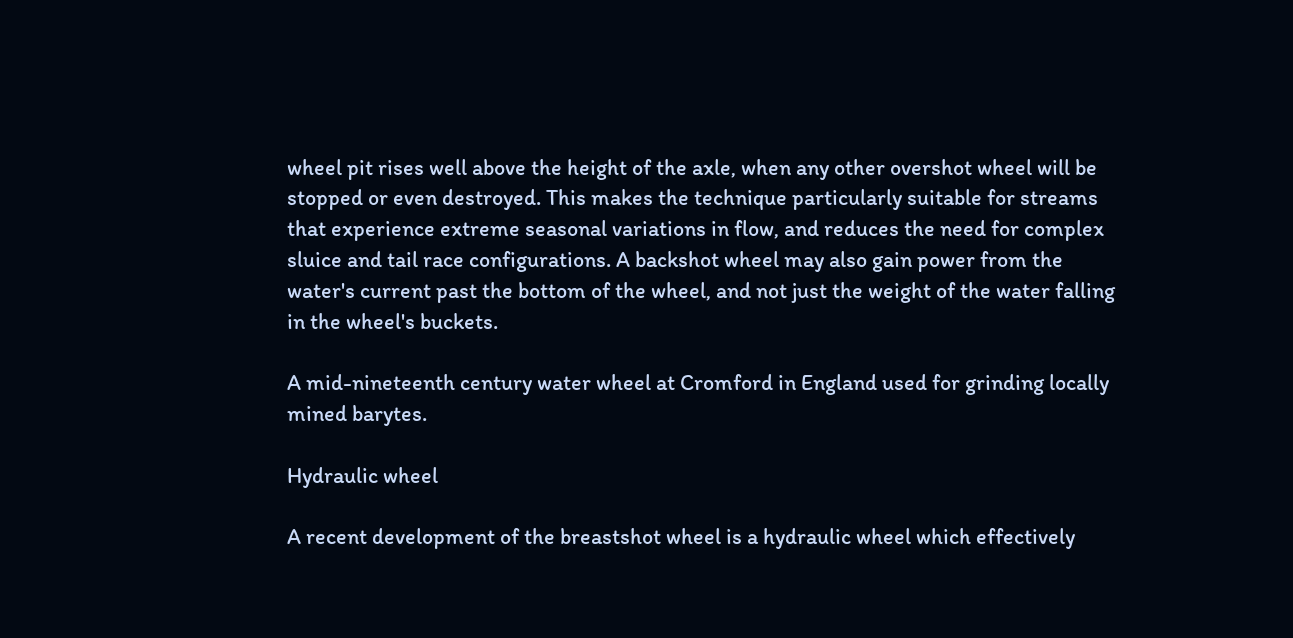wheel pit rises well above the height of the axle, when any other overshot wheel will be stopped or even destroyed. This makes the technique particularly suitable for streams that experience extreme seasonal variations in flow, and reduces the need for complex sluice and tail race configurations. A backshot wheel may also gain power from the water's current past the bottom of the wheel, and not just the weight of the water falling in the wheel's buckets.

A mid-nineteenth century water wheel at Cromford in England used for grinding locally mined barytes.

Hydraulic wheel

A recent development of the breastshot wheel is a hydraulic wheel which effectively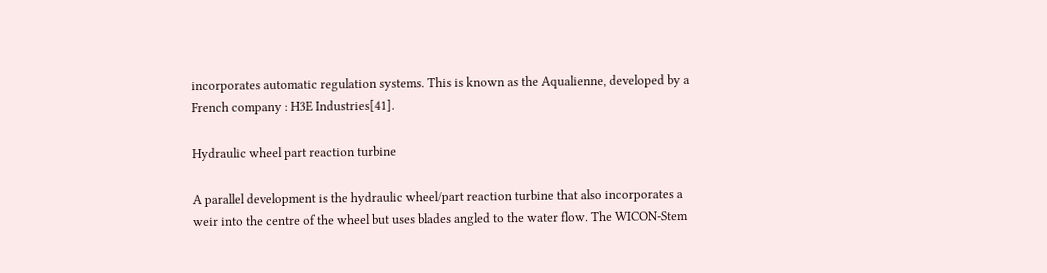incorporates automatic regulation systems. This is known as the Aqualienne, developed by a French company : H3E Industries[41].

Hydraulic wheel part reaction turbine

A parallel development is the hydraulic wheel/part reaction turbine that also incorporates a weir into the centre of the wheel but uses blades angled to the water flow. The WICON-Stem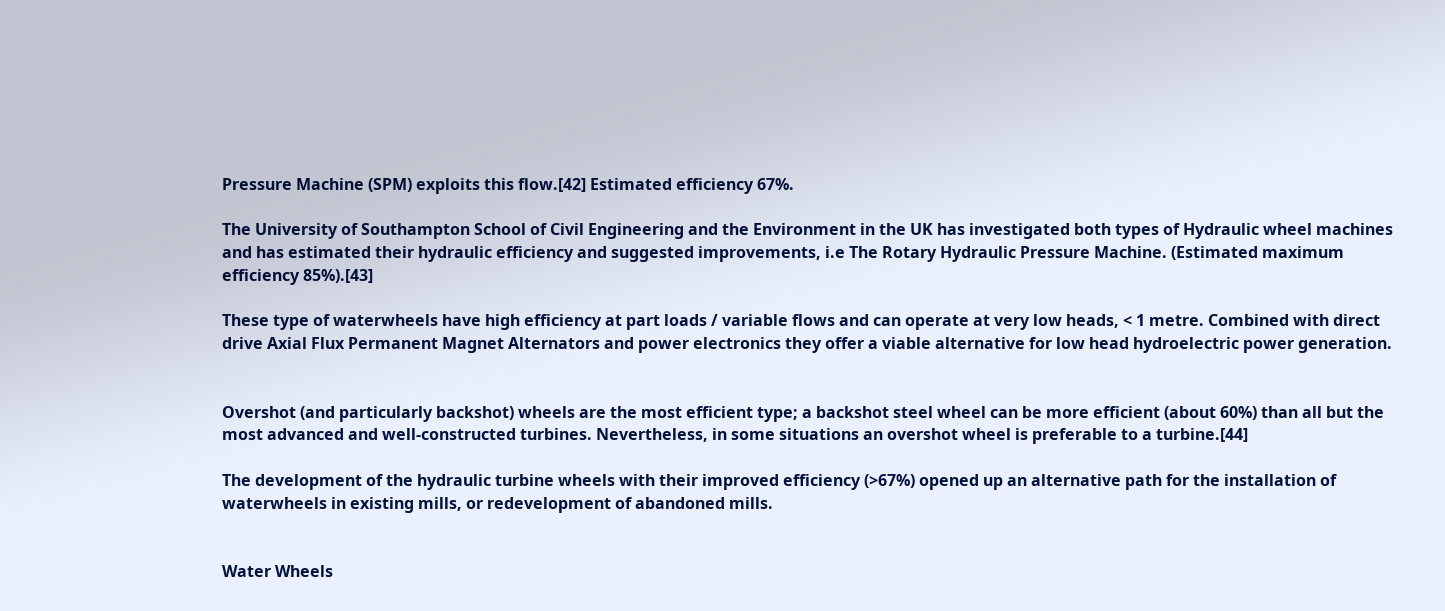Pressure Machine (SPM) exploits this flow.[42] Estimated efficiency 67%.

The University of Southampton School of Civil Engineering and the Environment in the UK has investigated both types of Hydraulic wheel machines and has estimated their hydraulic efficiency and suggested improvements, i.e The Rotary Hydraulic Pressure Machine. (Estimated maximum efficiency 85%).[43]

These type of waterwheels have high efficiency at part loads / variable flows and can operate at very low heads, < 1 metre. Combined with direct drive Axial Flux Permanent Magnet Alternators and power electronics they offer a viable alternative for low head hydroelectric power generation.


Overshot (and particularly backshot) wheels are the most efficient type; a backshot steel wheel can be more efficient (about 60%) than all but the most advanced and well-constructed turbines. Nevertheless, in some situations an overshot wheel is preferable to a turbine.[44]

The development of the hydraulic turbine wheels with their improved efficiency (>67%) opened up an alternative path for the installation of waterwheels in existing mills, or redevelopment of abandoned mills.


Water Wheels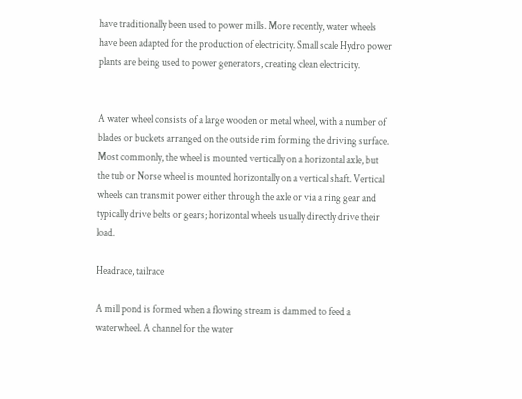have traditionally been used to power mills. More recently, water wheels have been adapted for the production of electricity. Small scale Hydro power plants are being used to power generators, creating clean electricity.


A water wheel consists of a large wooden or metal wheel, with a number of blades or buckets arranged on the outside rim forming the driving surface. Most commonly, the wheel is mounted vertically on a horizontal axle, but the tub or Norse wheel is mounted horizontally on a vertical shaft. Vertical wheels can transmit power either through the axle or via a ring gear and typically drive belts or gears; horizontal wheels usually directly drive their load.

Headrace, tailrace

A mill pond is formed when a flowing stream is dammed to feed a waterwheel. A channel for the water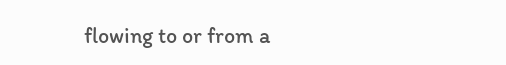flowing to or from a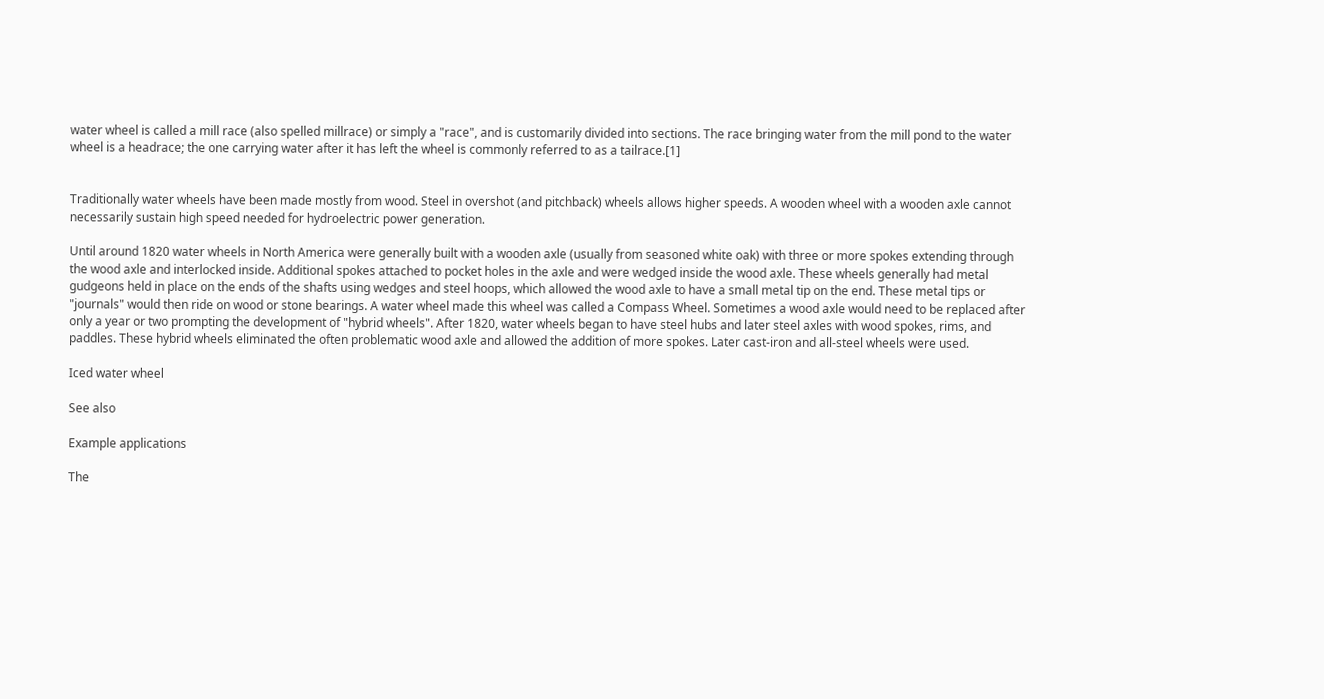water wheel is called a mill race (also spelled millrace) or simply a "race", and is customarily divided into sections. The race bringing water from the mill pond to the water wheel is a headrace; the one carrying water after it has left the wheel is commonly referred to as a tailrace.[1]


Traditionally water wheels have been made mostly from wood. Steel in overshot (and pitchback) wheels allows higher speeds. A wooden wheel with a wooden axle cannot necessarily sustain high speed needed for hydroelectric power generation.

Until around 1820 water wheels in North America were generally built with a wooden axle (usually from seasoned white oak) with three or more spokes extending through the wood axle and interlocked inside. Additional spokes attached to pocket holes in the axle and were wedged inside the wood axle. These wheels generally had metal gudgeons held in place on the ends of the shafts using wedges and steel hoops, which allowed the wood axle to have a small metal tip on the end. These metal tips or "journals" would then ride on wood or stone bearings. A water wheel made this wheel was called a Compass Wheel. Sometimes a wood axle would need to be replaced after only a year or two prompting the development of "hybrid wheels". After 1820, water wheels began to have steel hubs and later steel axles with wood spokes, rims, and paddles. These hybrid wheels eliminated the often problematic wood axle and allowed the addition of more spokes. Later cast-iron and all-steel wheels were used.

Iced water wheel

See also

Example applications

The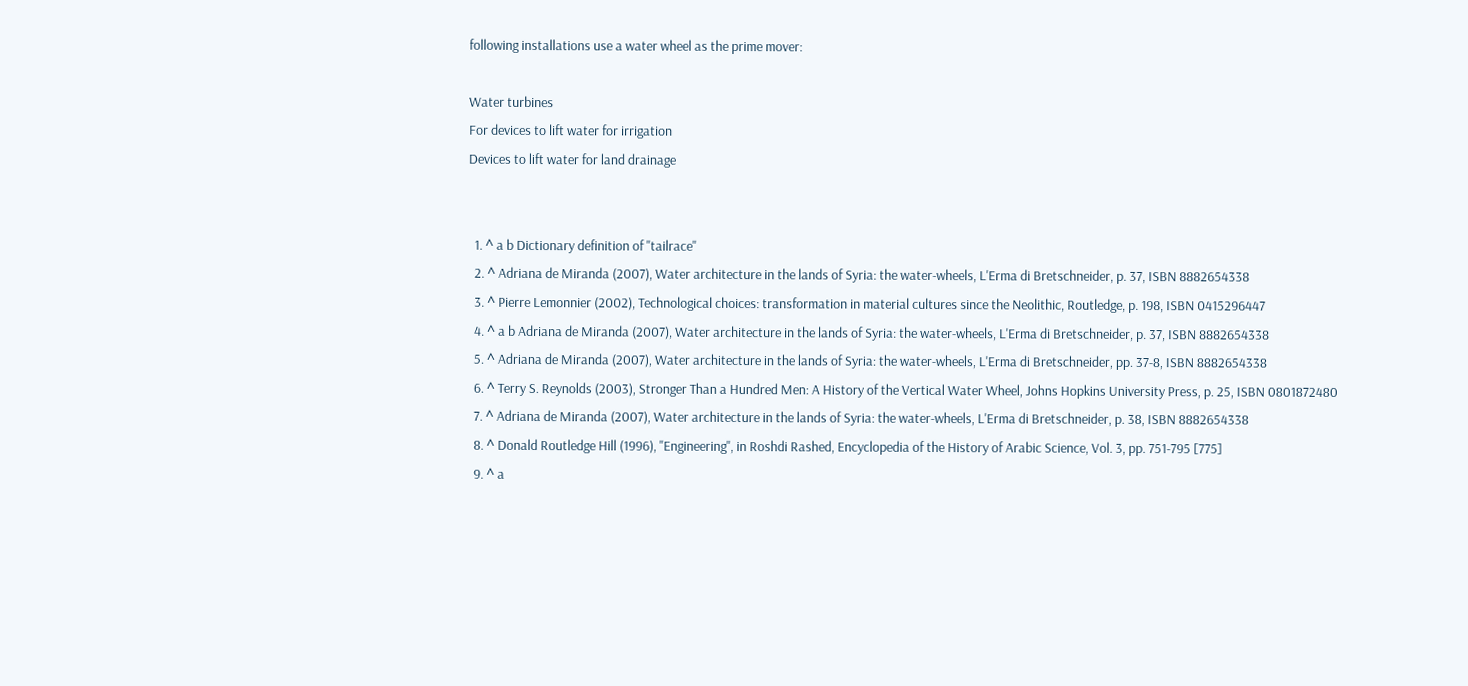following installations use a water wheel as the prime mover:

Water turbines
For devices to lift water for irrigation
Devices to lift water for land drainage


  1. ^ a b Dictionary definition of "tailrace"
  2. ^ Adriana de Miranda (2007), Water architecture in the lands of Syria: the water-wheels, L'Erma di Bretschneider, p. 37, ISBN 8882654338
  3. ^ Pierre Lemonnier (2002), Technological choices: transformation in material cultures since the Neolithic, Routledge, p. 198, ISBN 0415296447
  4. ^ a b Adriana de Miranda (2007), Water architecture in the lands of Syria: the water-wheels, L'Erma di Bretschneider, p. 37, ISBN 8882654338
  5. ^ Adriana de Miranda (2007), Water architecture in the lands of Syria: the water-wheels, L'Erma di Bretschneider, pp. 37-8, ISBN 8882654338
  6. ^ Terry S. Reynolds (2003), Stronger Than a Hundred Men: A History of the Vertical Water Wheel, Johns Hopkins University Press, p. 25, ISBN 0801872480
  7. ^ Adriana de Miranda (2007), Water architecture in the lands of Syria: the water-wheels, L'Erma di Bretschneider, p. 38, ISBN 8882654338
  8. ^ Donald Routledge Hill (1996), "Engineering", in Roshdi Rashed, Encyclopedia of the History of Arabic Science, Vol. 3, pp. 751-795 [775]
  9. ^ a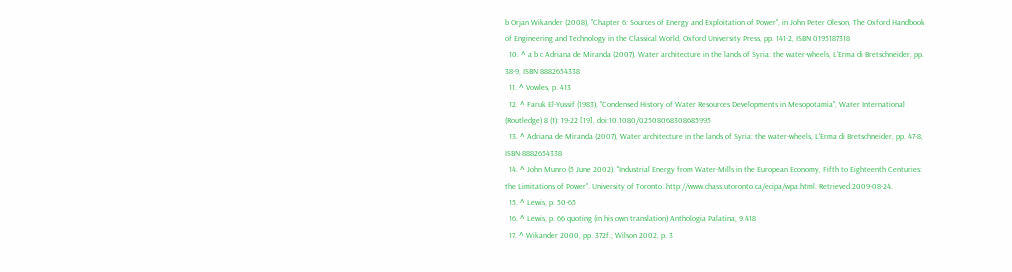b Orjan Wikander (2008), "Chapter 6: Sources of Energy and Exploitation of Power", in John Peter Oleson, The Oxford Handbook of Engineering and Technology in the Classical World, Oxford University Press, pp. 141-2, ISBN 0195187318
  10. ^ a b c Adriana de Miranda (2007), Water architecture in the lands of Syria: the water-wheels, L'Erma di Bretschneider, pp. 38-9, ISBN 8882654338
  11. ^ Vowles, p. 413
  12. ^ Faruk El-Yussif (1983), "Condensed History of Water Resources Developments in Mesopotamia", Water International (Routledge) 8 (1): 19-22 [19], doi:10.1080/02508068308685995
  13. ^ Adriana de Miranda (2007), Water architecture in the lands of Syria: the water-wheels, L'Erma di Bretschneider, pp. 47-8, ISBN 8882654338
  14. ^ John Munro (5 June 2002). "Industrial Energy from Water-Mills in the European Economy, Fifth to Eighteenth Centuries: the Limitations of Power". University of Toronto. http://www.chass.utoronto.ca/ecipa/wpa.html. Retrieved 2009-08-24.
  15. ^ Lewis, p. 50-65
  16. ^ Lewis, p. 66 quoting (in his own translation) Anthologia Palatina, 9.418
  17. ^ Wikander 2000, pp. 372f.; Wilson 2002, p. 3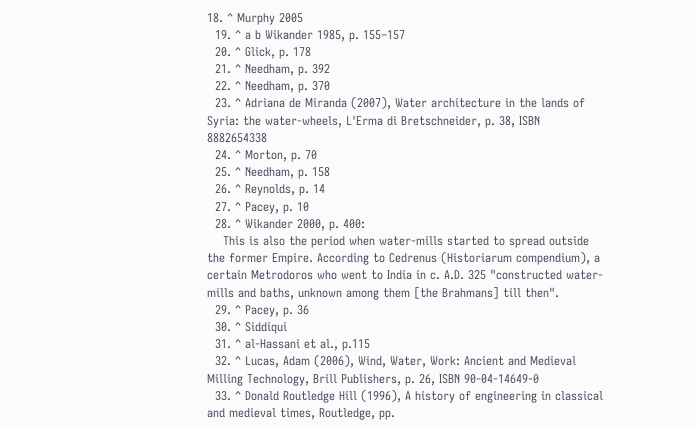18. ^ Murphy 2005
  19. ^ a b Wikander 1985, p. 155–157
  20. ^ Glick, p. 178
  21. ^ Needham, p. 392
  22. ^ Needham, p. 370
  23. ^ Adriana de Miranda (2007), Water architecture in the lands of Syria: the water-wheels, L'Erma di Bretschneider, p. 38, ISBN 8882654338
  24. ^ Morton, p. 70
  25. ^ Needham, p. 158
  26. ^ Reynolds, p. 14
  27. ^ Pacey, p. 10
  28. ^ Wikander 2000, p. 400:
    This is also the period when water-mills started to spread outside the former Empire. According to Cedrenus (Historiarum compendium), a certain Metrodoros who went to India in c. A.D. 325 "constructed water-mills and baths, unknown among them [the Brahmans] till then".
  29. ^ Pacey, p. 36
  30. ^ Siddiqui
  31. ^ al-Hassani et al., p.115
  32. ^ Lucas, Adam (2006), Wind, Water, Work: Ancient and Medieval Milling Technology, Brill Publishers, p. 26, ISBN 90-04-14649-0
  33. ^ Donald Routledge Hill (1996), A history of engineering in classical and medieval times, Routledge, pp.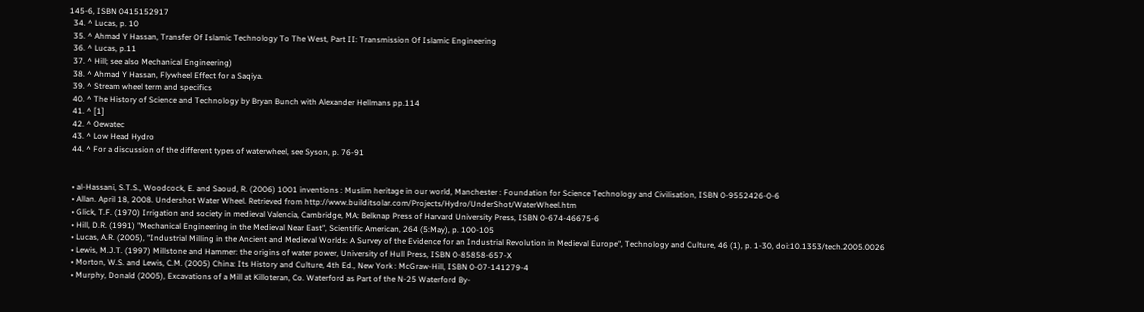145-6, ISBN 0415152917
  34. ^ Lucas, p. 10
  35. ^ Ahmad Y Hassan, Transfer Of Islamic Technology To The West, Part II: Transmission Of Islamic Engineering
  36. ^ Lucas, p.11
  37. ^ Hill; see also Mechanical Engineering)
  38. ^ Ahmad Y Hassan, Flywheel Effect for a Saqiya.
  39. ^ Stream wheel term and specifics
  40. ^ The History of Science and Technology by Bryan Bunch with Alexander Hellmans pp.114
  41. ^ [1]
  42. ^ Oewatec
  43. ^ Low Head Hydro
  44. ^ For a discussion of the different types of waterwheel, see Syson, p. 76-91


  • al-Hassani, S.T.S., Woodcock, E. and Saoud, R. (2006) 1001 inventions : Muslim heritage in our world, Manchester : Foundation for Science Technology and Civilisation, ISBN 0-9552426-0-6
  • Allan. April 18, 2008. Undershot Water Wheel. Retrieved from http://www.builditsolar.com/Projects/Hydro/UnderShot/WaterWheel.htm
  • Glick, T.F. (1970) Irrigation and society in medieval Valencia, Cambridge, MA: Belknap Press of Harvard University Press, ISBN 0-674-46675-6
  • Hill, D.R. (1991) "Mechanical Engineering in the Medieval Near East", Scientific American, 264 (5:May), p. 100-105
  • Lucas, A.R. (2005), "Industrial Milling in the Ancient and Medieval Worlds: A Survey of the Evidence for an Industrial Revolution in Medieval Europe", Technology and Culture, 46 (1), p. 1-30, doi:10.1353/tech.2005.0026
  • Lewis, M.J.T. (1997) Millstone and Hammer: the origins of water power, University of Hull Press, ISBN 0-85858-657-X
  • Morton, W.S. and Lewis, C.M. (2005) China: Its History and Culture, 4th Ed., New York : McGraw-Hill, ISBN 0-07-141279-4
  • Murphy, Donald (2005), Excavations of a Mill at Killoteran, Co. Waterford as Part of the N-25 Waterford By-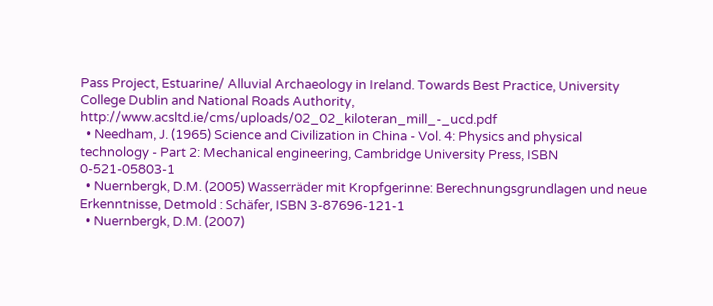Pass Project, Estuarine/ Alluvial Archaeology in Ireland. Towards Best Practice, University College Dublin and National Roads Authority, http://www.acsltd.ie/cms/uploads/02_02_kiloteran_mill_-_ucd.pdf
  • Needham, J. (1965) Science and Civilization in China - Vol. 4: Physics and physical technology - Part 2: Mechanical engineering, Cambridge University Press, ISBN 0-521-05803-1
  • Nuernbergk, D.M. (2005) Wasserräder mit Kropfgerinne: Berechnungsgrundlagen und neue Erkenntnisse, Detmold : Schäfer, ISBN 3-87696-121-1
  • Nuernbergk, D.M. (2007)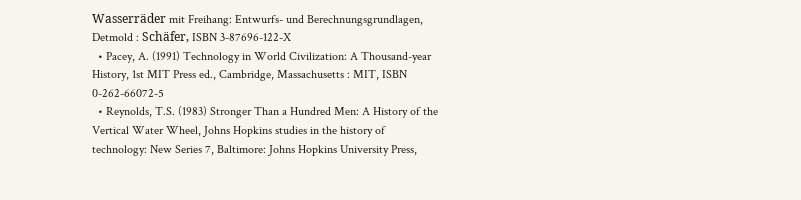Wasserräder mit Freihang: Entwurfs- und Berechnungsgrundlagen, Detmold : Schäfer, ISBN 3-87696-122-X
  • Pacey, A. (1991) Technology in World Civilization: A Thousand-year History, 1st MIT Press ed., Cambridge, Massachusetts : MIT, ISBN 0-262-66072-5
  • Reynolds, T.S. (1983) Stronger Than a Hundred Men: A History of the Vertical Water Wheel, Johns Hopkins studies in the history of technology: New Series 7, Baltimore: Johns Hopkins University Press,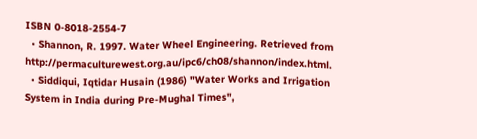ISBN 0-8018-2554-7
  • Shannon, R. 1997. Water Wheel Engineering. Retrieved from http://permaculturewest.org.au/ipc6/ch08/shannon/index.html.
  • Siddiqui, Iqtidar Husain (1986) "Water Works and Irrigation System in India during Pre-Mughal Times",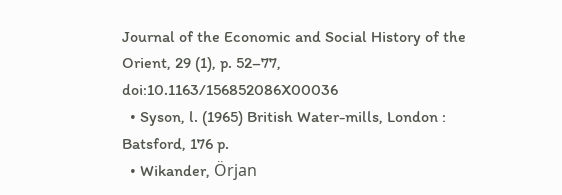Journal of the Economic and Social History of the Orient, 29 (1), p. 52–77, doi:10.1163/156852086X00036
  • Syson, l. (1965) British Water-mills, London : Batsford, 176 p.
  • Wikander, Örjan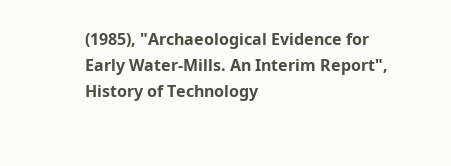(1985), "Archaeological Evidence for Early Water-Mills. An Interim Report", History of Technology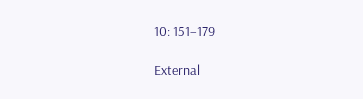10: 151–179

External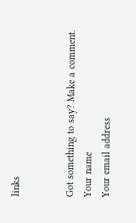links


Got something to say? Make a comment.
Your name
Your email address